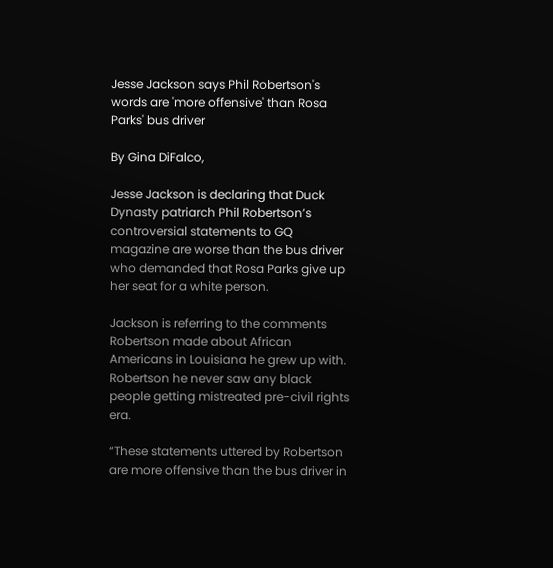Jesse Jackson says Phil Robertson's words are 'more offensive' than Rosa Parks' bus driver

By Gina DiFalco,

Jesse Jackson is declaring that Duck Dynasty patriarch Phil Robertson’s controversial statements to GQ magazine are worse than the bus driver who demanded that Rosa Parks give up her seat for a white person.

Jackson is referring to the comments Robertson made about African Americans in Louisiana he grew up with. Robertson he never saw any black people getting mistreated pre-civil rights era.

“These statements uttered by Robertson are more offensive than the bus driver in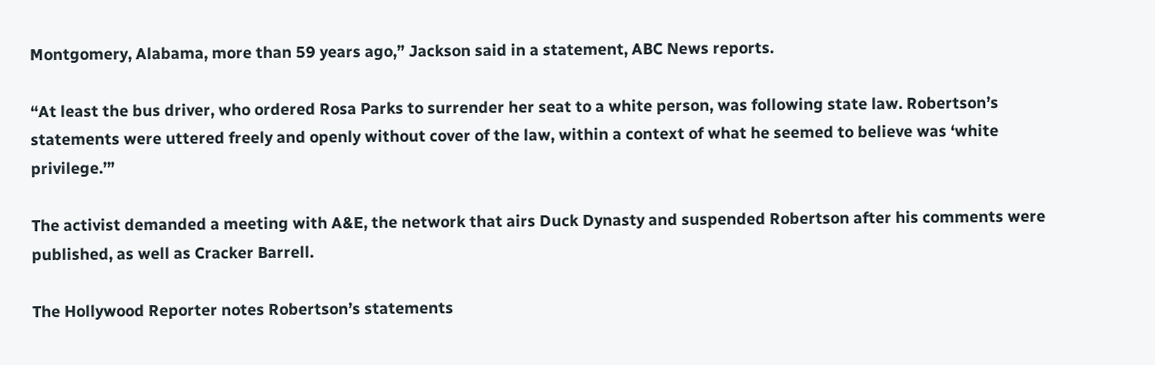Montgomery, Alabama, more than 59 years ago,” Jackson said in a statement, ABC News reports.

“At least the bus driver, who ordered Rosa Parks to surrender her seat to a white person, was following state law. Robertson’s statements were uttered freely and openly without cover of the law, within a context of what he seemed to believe was ‘white privilege.’”

The activist demanded a meeting with A&E, the network that airs Duck Dynasty and suspended Robertson after his comments were published, as well as Cracker Barrell.

The Hollywood Reporter notes Robertson’s statements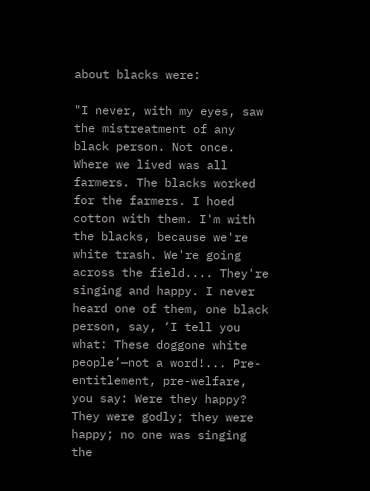about blacks were:

"I never, with my eyes, saw the mistreatment of any black person. Not once. Where we lived was all farmers. The blacks worked for the farmers. I hoed cotton with them. I'm with the blacks, because we're white trash. We're going across the field.... They're singing and happy. I never heard one of them, one black person, say, ‘I tell you what: These doggone white people’—not a word!... Pre-entitlement, pre-welfare, you say: Were they happy? They were godly; they were happy; no one was singing the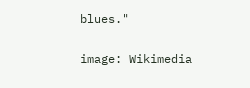blues."

image: Wikimedia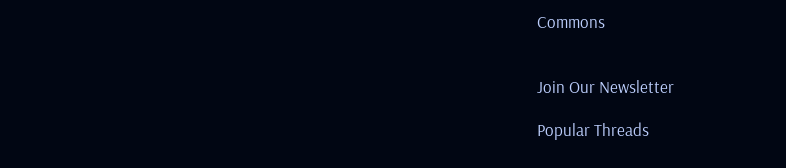Commons


Join Our Newsletter

Popular Threads